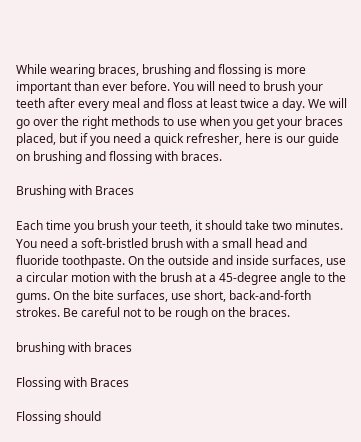While wearing braces, brushing and flossing is more important than ever before. You will need to brush your teeth after every meal and floss at least twice a day. We will go over the right methods to use when you get your braces placed, but if you need a quick refresher, here is our guide on brushing and flossing with braces.

Brushing with Braces

Each time you brush your teeth, it should take two minutes. You need a soft-bristled brush with a small head and fluoride toothpaste. On the outside and inside surfaces, use a circular motion with the brush at a 45-degree angle to the gums. On the bite surfaces, use short, back-and-forth strokes. Be careful not to be rough on the braces.

brushing with braces

Flossing with Braces

Flossing should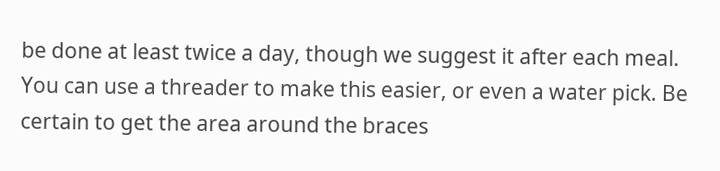be done at least twice a day, though we suggest it after each meal. You can use a threader to make this easier, or even a water pick. Be certain to get the area around the braces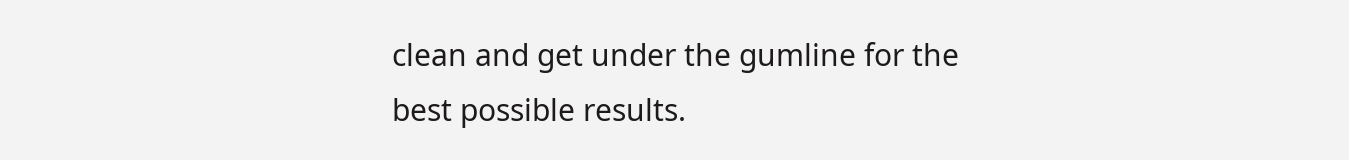clean and get under the gumline for the best possible results.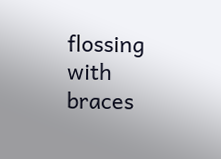flossing with braces